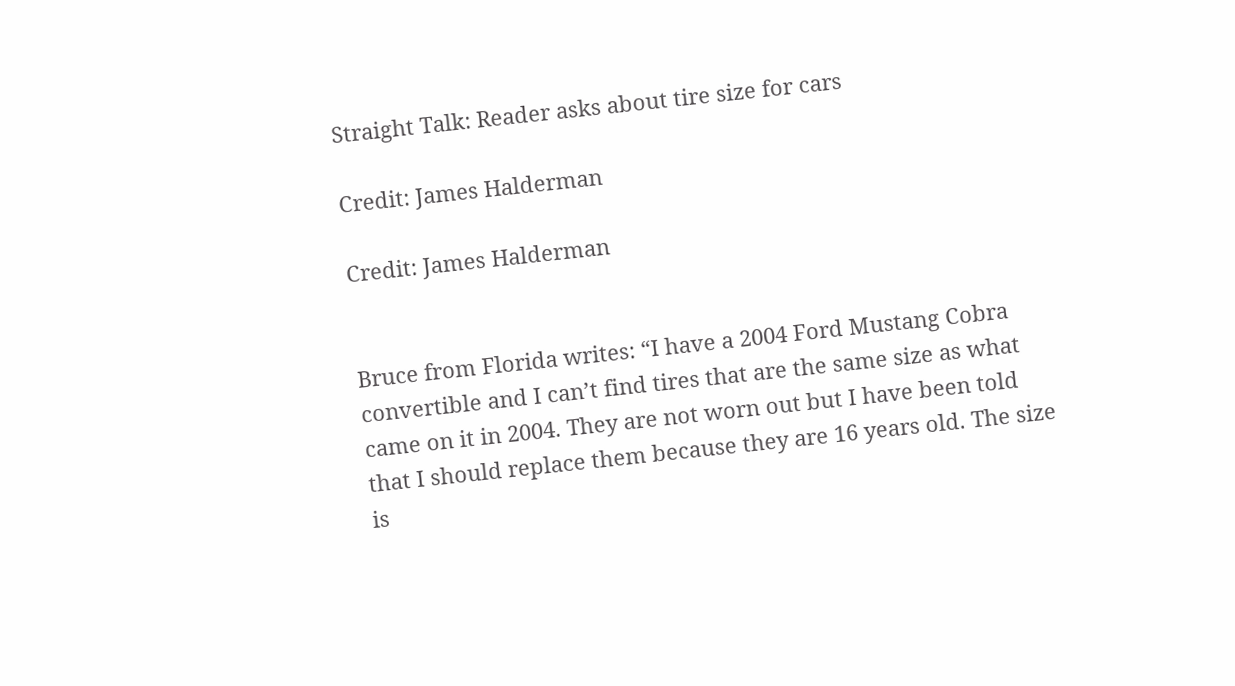Straight Talk: Reader asks about tire size for cars

Credit: James Halderman

Credit: James Halderman


Bruce from Florida writes: “I have a 2004 Ford Mustang Cobra convertible and I can’t find tires that are the same size as what came on it in 2004. They are not worn out but I have been told that I should replace them because they are 16 years old. The size is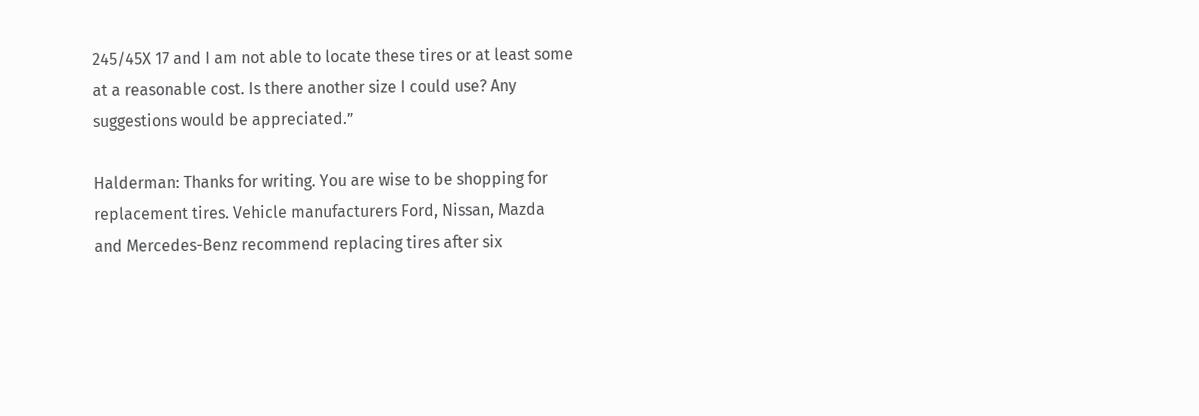245/45X 17 and I am not able to locate these tires or at least some at a reasonable cost. Is there another size I could use? Any suggestions would be appreciated.”

Halderman: Thanks for writing. You are wise to be shopping for replacement tires. Vehicle manufacturers Ford, Nissan, Mazda and Mercedes-Benz recommend replacing tires after six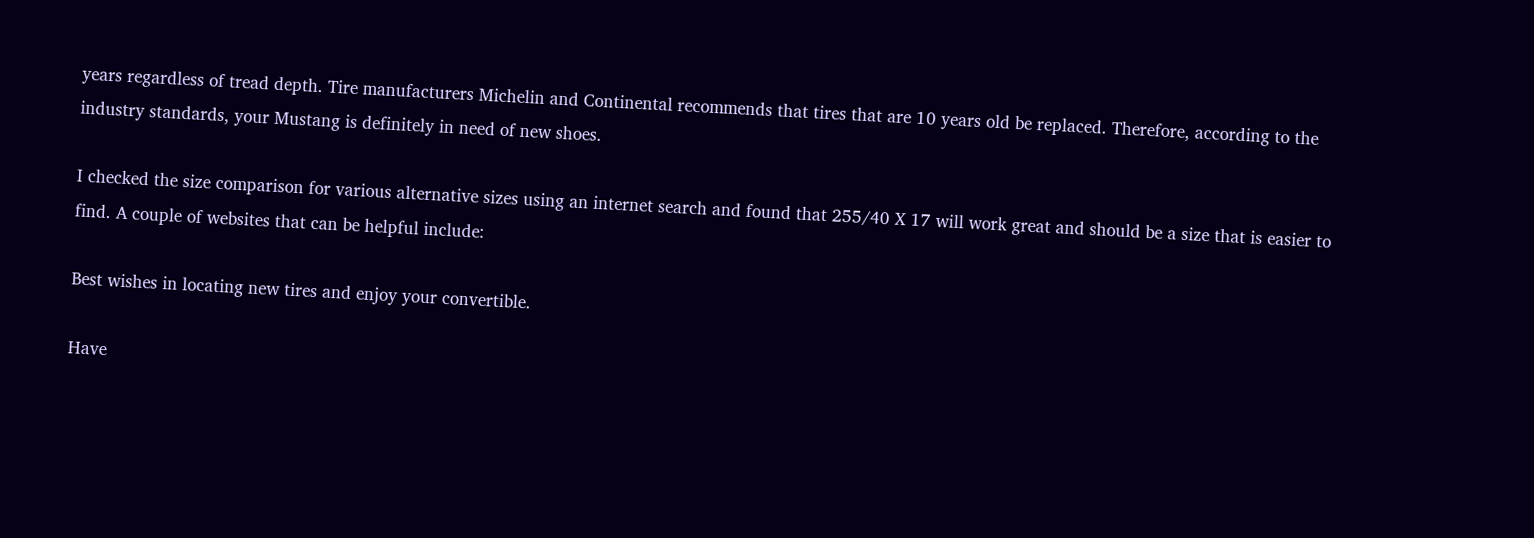years regardless of tread depth. Tire manufacturers Michelin and Continental recommends that tires that are 10 years old be replaced. Therefore, according to the industry standards, your Mustang is definitely in need of new shoes.

I checked the size comparison for various alternative sizes using an internet search and found that 255/40 X 17 will work great and should be a size that is easier to find. A couple of websites that can be helpful include:

Best wishes in locating new tires and enjoy your convertible.

Have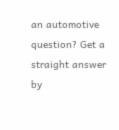an automotive question? Get a straight answer by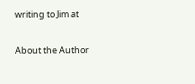writing to Jim at

About the Author